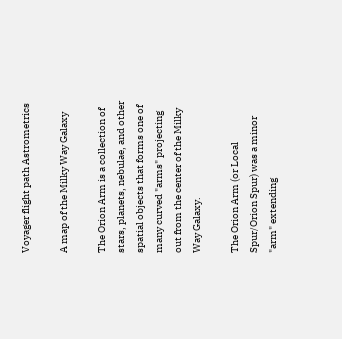Voyager flight path Astrometrics

A map of the Milky Way Galaxy

The Orion Arm is a collection of stars, planets, nebulae, and other spatial objects that forms one of many curved "arms" projecting out from the center of the Milky Way Galaxy.

The Orion Arm (or Local Spur/Orion Spur) was a minor "arm" extending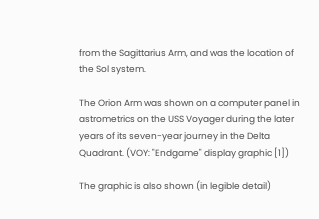from the Sagittarius Arm, and was the location of the Sol system.

The Orion Arm was shown on a computer panel in astrometrics on the USS Voyager during the later years of its seven-year journey in the Delta Quadrant. (VOY: "Endgame" display graphic [1])

The graphic is also shown (in legible detail)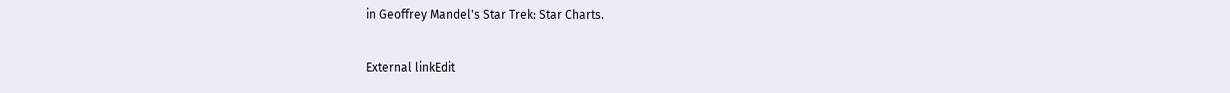in Geoffrey Mandel's Star Trek: Star Charts.

External linkEdit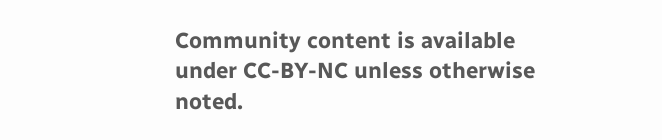Community content is available under CC-BY-NC unless otherwise noted.